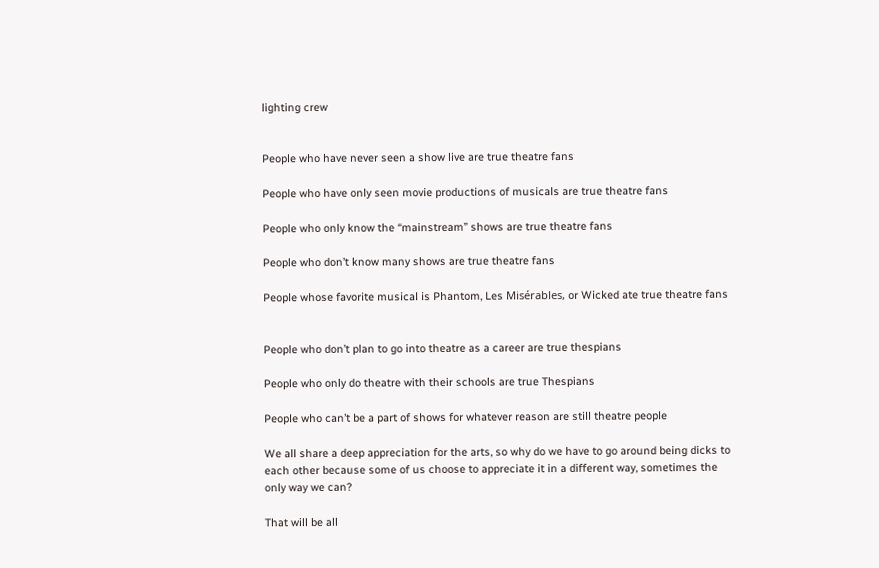lighting crew


People who have never seen a show live are true theatre fans

People who have only seen movie productions of musicals are true theatre fans

People who only know the “mainstream” shows are true theatre fans

People who don’t know many shows are true theatre fans

People whose favorite musical is Phantom, Les Misérables, or Wicked ate true theatre fans


People who don’t plan to go into theatre as a career are true thespians

People who only do theatre with their schools are true Thespians

People who can’t be a part of shows for whatever reason are still theatre people

We all share a deep appreciation for the arts, so why do we have to go around being dicks to each other because some of us choose to appreciate it in a different way, sometimes the only way we can?

That will be all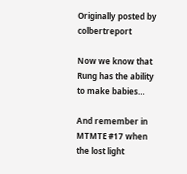Originally posted by colbertreport

Now we know that Rung has the ability to make babies…

And remember in MTMTE #17 when the lost light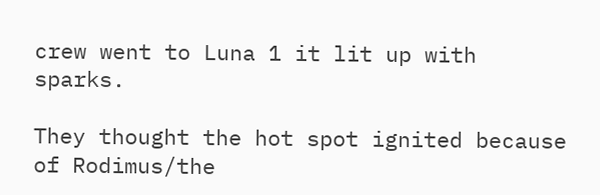crew went to Luna 1 it lit up with sparks.

They thought the hot spot ignited because of Rodimus/the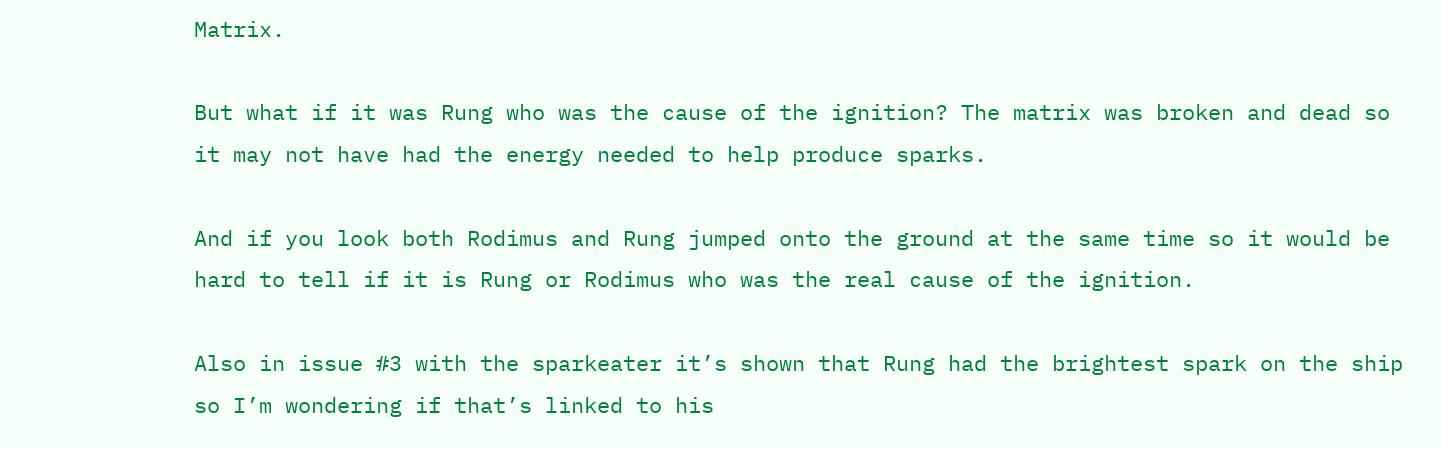Matrix.

But what if it was Rung who was the cause of the ignition? The matrix was broken and dead so it may not have had the energy needed to help produce sparks.

And if you look both Rodimus and Rung jumped onto the ground at the same time so it would be hard to tell if it is Rung or Rodimus who was the real cause of the ignition.

Also in issue #3 with the sparkeater it’s shown that Rung had the brightest spark on the ship so I’m wondering if that’s linked to his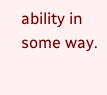ability in some way.